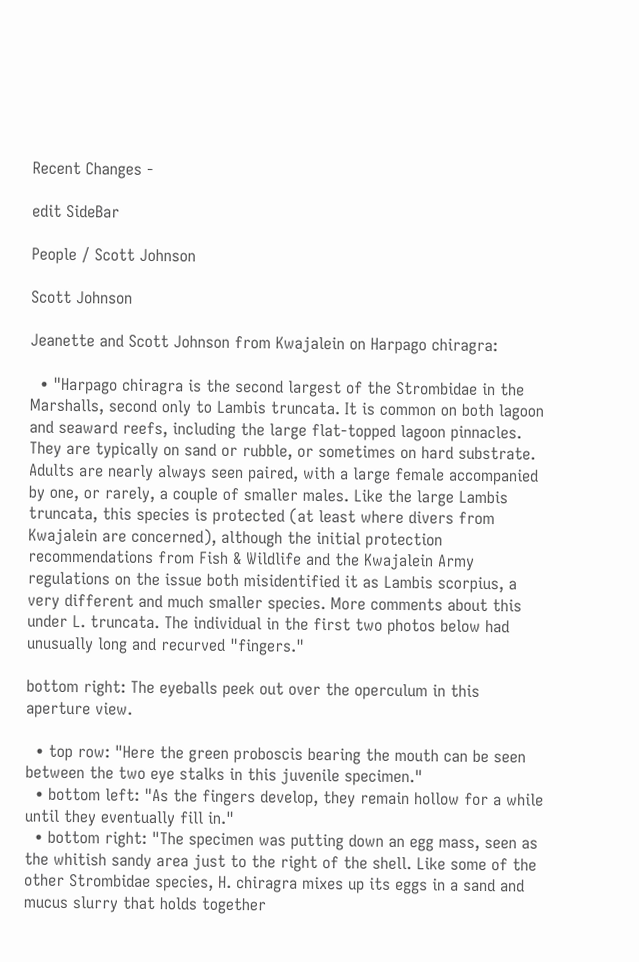Recent Changes -

edit SideBar

People / Scott Johnson

Scott Johnson

Jeanette and Scott Johnson from Kwajalein on Harpago chiragra:

  • "Harpago chiragra is the second largest of the Strombidae in the Marshalls, second only to Lambis truncata. It is common on both lagoon and seaward reefs, including the large flat-topped lagoon pinnacles. They are typically on sand or rubble, or sometimes on hard substrate. Adults are nearly always seen paired, with a large female accompanied by one, or rarely, a couple of smaller males. Like the large Lambis truncata, this species is protected (at least where divers from Kwajalein are concerned), although the initial protection recommendations from Fish & Wildlife and the Kwajalein Army regulations on the issue both misidentified it as Lambis scorpius, a very different and much smaller species. More comments about this under L. truncata. The individual in the first two photos below had unusually long and recurved "fingers."

bottom right: The eyeballs peek out over the operculum in this aperture view.

  • top row: "Here the green proboscis bearing the mouth can be seen between the two eye stalks in this juvenile specimen."
  • bottom left: "As the fingers develop, they remain hollow for a while until they eventually fill in."
  • bottom right: "The specimen was putting down an egg mass, seen as the whitish sandy area just to the right of the shell. Like some of the other Strombidae species, H. chiragra mixes up its eggs in a sand and mucus slurry that holds together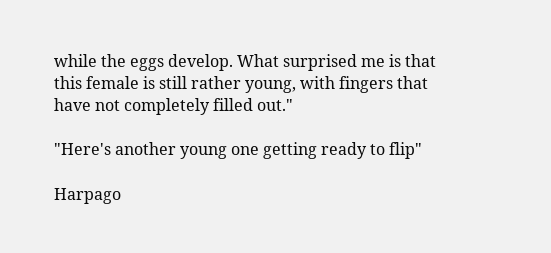while the eggs develop. What surprised me is that this female is still rather young, with fingers that have not completely filled out."

"Here's another young one getting ready to flip"

Harpago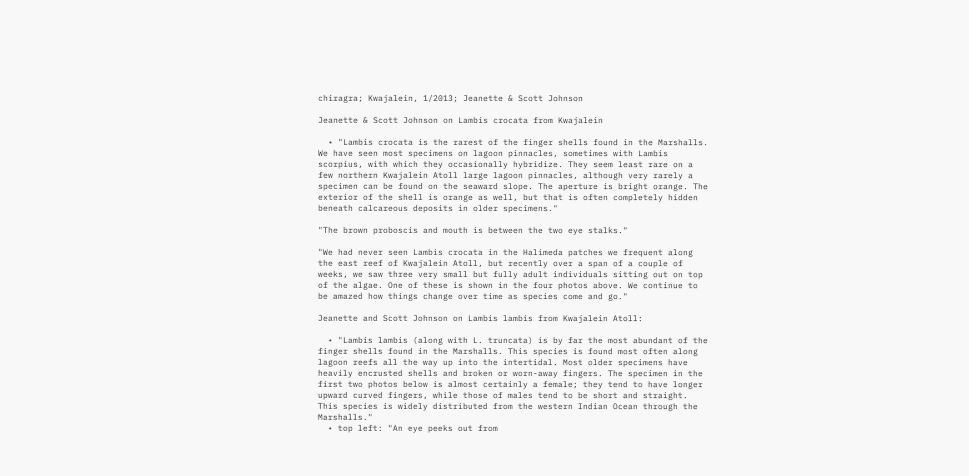chiragra; Kwajalein, 1/2013; Jeanette & Scott Johnson

Jeanette & Scott Johnson on Lambis crocata from Kwajalein

  • "Lambis crocata is the rarest of the finger shells found in the Marshalls. We have seen most specimens on lagoon pinnacles, sometimes with Lambis scorpius, with which they occasionally hybridize. They seem least rare on a few northern Kwajalein Atoll large lagoon pinnacles, although very rarely a specimen can be found on the seaward slope. The aperture is bright orange. The exterior of the shell is orange as well, but that is often completely hidden beneath calcareous deposits in older specimens."

"The brown proboscis and mouth is between the two eye stalks."

"We had never seen Lambis crocata in the Halimeda patches we frequent along the east reef of Kwajalein Atoll, but recently over a span of a couple of weeks, we saw three very small but fully adult individuals sitting out on top of the algae. One of these is shown in the four photos above. We continue to be amazed how things change over time as species come and go."

Jeanette and Scott Johnson on Lambis lambis from Kwajalein Atoll:

  • "Lambis lambis (along with L. truncata) is by far the most abundant of the finger shells found in the Marshalls. This species is found most often along lagoon reefs all the way up into the intertidal. Most older specimens have heavily encrusted shells and broken or worn-away fingers. The specimen in the first two photos below is almost certainly a female; they tend to have longer upward curved fingers, while those of males tend to be short and straight. This species is widely distributed from the western Indian Ocean through the Marshalls."
  • top left: "An eye peeks out from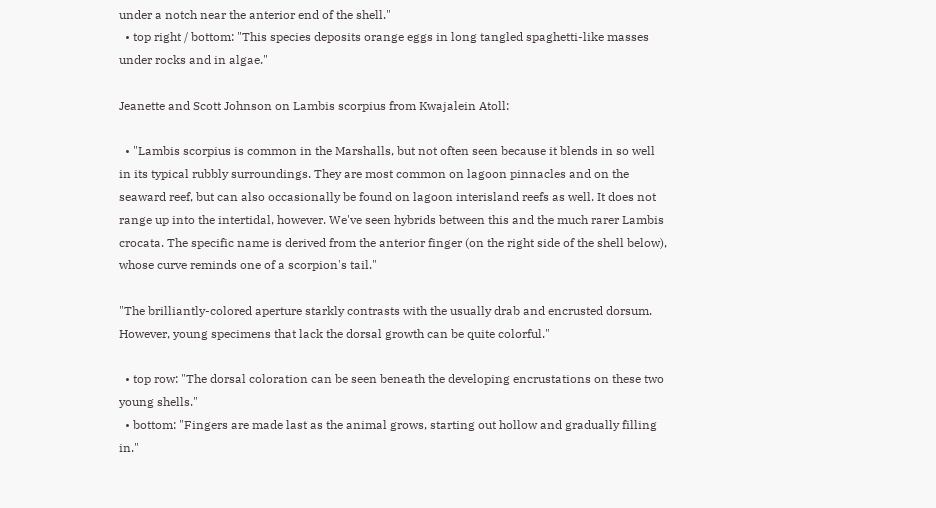under a notch near the anterior end of the shell."
  • top right / bottom: "This species deposits orange eggs in long tangled spaghetti-like masses under rocks and in algae."

Jeanette and Scott Johnson on Lambis scorpius from Kwajalein Atoll:

  • "Lambis scorpius is common in the Marshalls, but not often seen because it blends in so well in its typical rubbly surroundings. They are most common on lagoon pinnacles and on the seaward reef, but can also occasionally be found on lagoon interisland reefs as well. It does not range up into the intertidal, however. We've seen hybrids between this and the much rarer Lambis crocata. The specific name is derived from the anterior finger (on the right side of the shell below), whose curve reminds one of a scorpion's tail."

"The brilliantly-colored aperture starkly contrasts with the usually drab and encrusted dorsum. However, young specimens that lack the dorsal growth can be quite colorful."

  • top row: "The dorsal coloration can be seen beneath the developing encrustations on these two young shells."
  • bottom: "Fingers are made last as the animal grows, starting out hollow and gradually filling in."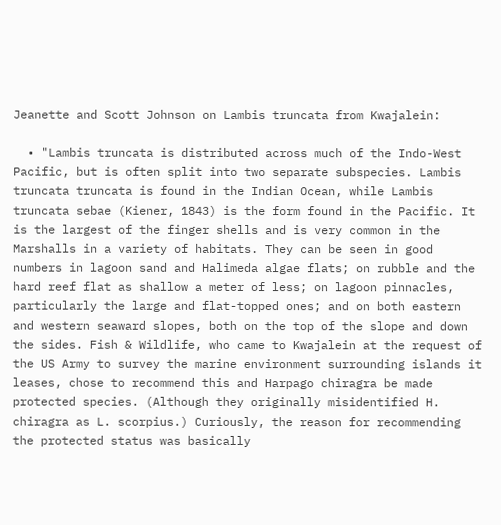Jeanette and Scott Johnson on Lambis truncata from Kwajalein:

  • "Lambis truncata is distributed across much of the Indo-West Pacific, but is often split into two separate subspecies. Lambis truncata truncata is found in the Indian Ocean, while Lambis truncata sebae (Kiener, 1843) is the form found in the Pacific. It is the largest of the finger shells and is very common in the Marshalls in a variety of habitats. They can be seen in good numbers in lagoon sand and Halimeda algae flats; on rubble and the hard reef flat as shallow a meter of less; on lagoon pinnacles, particularly the large and flat-topped ones; and on both eastern and western seaward slopes, both on the top of the slope and down the sides. Fish & Wildlife, who came to Kwajalein at the request of the US Army to survey the marine environment surrounding islands it leases, chose to recommend this and Harpago chiragra be made protected species. (Although they originally misidentified H. chiragra as L. scorpius.) Curiously, the reason for recommending the protected status was basically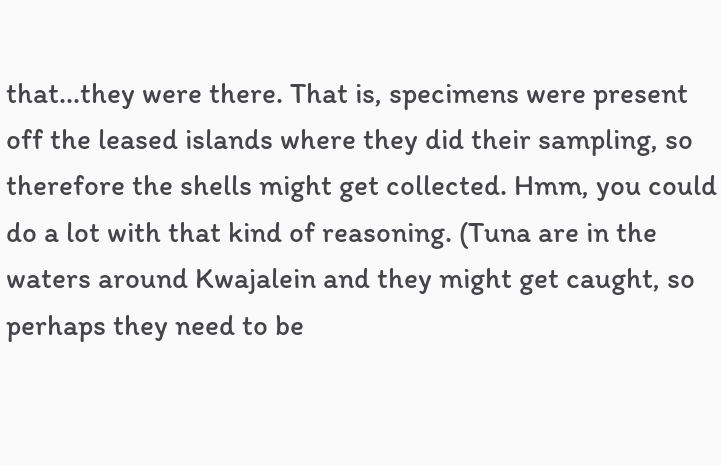that...they were there. That is, specimens were present off the leased islands where they did their sampling, so therefore the shells might get collected. Hmm, you could do a lot with that kind of reasoning. (Tuna are in the waters around Kwajalein and they might get caught, so perhaps they need to be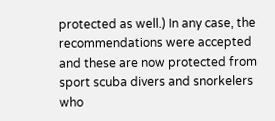protected as well.) In any case, the recommendations were accepted and these are now protected from sport scuba divers and snorkelers who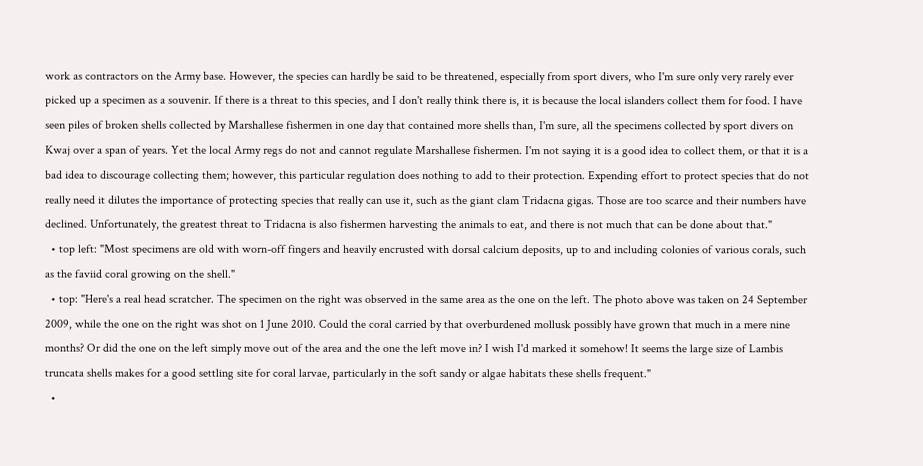work as contractors on the Army base. However, the species can hardly be said to be threatened, especially from sport divers, who I'm sure only very rarely ever picked up a specimen as a souvenir. If there is a threat to this species, and I don't really think there is, it is because the local islanders collect them for food. I have seen piles of broken shells collected by Marshallese fishermen in one day that contained more shells than, I'm sure, all the specimens collected by sport divers on Kwaj over a span of years. Yet the local Army regs do not and cannot regulate Marshallese fishermen. I'm not saying it is a good idea to collect them, or that it is a bad idea to discourage collecting them; however, this particular regulation does nothing to add to their protection. Expending effort to protect species that do not really need it dilutes the importance of protecting species that really can use it, such as the giant clam Tridacna gigas. Those are too scarce and their numbers have declined. Unfortunately, the greatest threat to Tridacna is also fishermen harvesting the animals to eat, and there is not much that can be done about that."
  • top left: "Most specimens are old with worn-off fingers and heavily encrusted with dorsal calcium deposits, up to and including colonies of various corals, such as the faviid coral growing on the shell."
  • top: "Here's a real head scratcher. The specimen on the right was observed in the same area as the one on the left. The photo above was taken on 24 September 2009, while the one on the right was shot on 1 June 2010. Could the coral carried by that overburdened mollusk possibly have grown that much in a mere nine months? Or did the one on the left simply move out of the area and the one the left move in? I wish I'd marked it somehow! It seems the large size of Lambis truncata shells makes for a good settling site for coral larvae, particularly in the soft sandy or algae habitats these shells frequent."
  •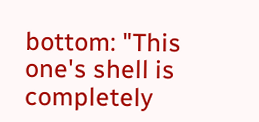bottom: "This one's shell is completely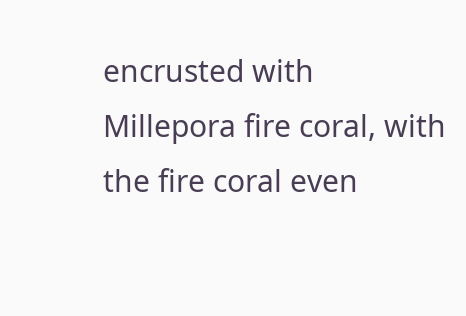encrusted with Millepora fire coral, with the fire coral even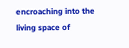encroaching into the living space of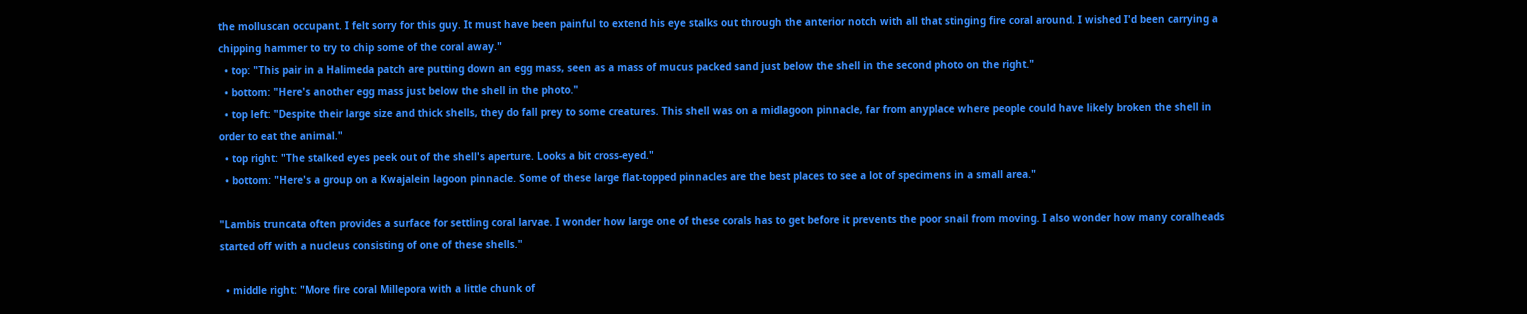the molluscan occupant. I felt sorry for this guy. It must have been painful to extend his eye stalks out through the anterior notch with all that stinging fire coral around. I wished I'd been carrying a chipping hammer to try to chip some of the coral away."
  • top: "This pair in a Halimeda patch are putting down an egg mass, seen as a mass of mucus packed sand just below the shell in the second photo on the right."
  • bottom: "Here's another egg mass just below the shell in the photo."
  • top left: "Despite their large size and thick shells, they do fall prey to some creatures. This shell was on a midlagoon pinnacle, far from anyplace where people could have likely broken the shell in order to eat the animal."
  • top right: "The stalked eyes peek out of the shell's aperture. Looks a bit cross-eyed."
  • bottom: "Here's a group on a Kwajalein lagoon pinnacle. Some of these large flat-topped pinnacles are the best places to see a lot of specimens in a small area."

"Lambis truncata often provides a surface for settling coral larvae. I wonder how large one of these corals has to get before it prevents the poor snail from moving. I also wonder how many coralheads started off with a nucleus consisting of one of these shells."

  • middle right: "More fire coral Millepora with a little chunk of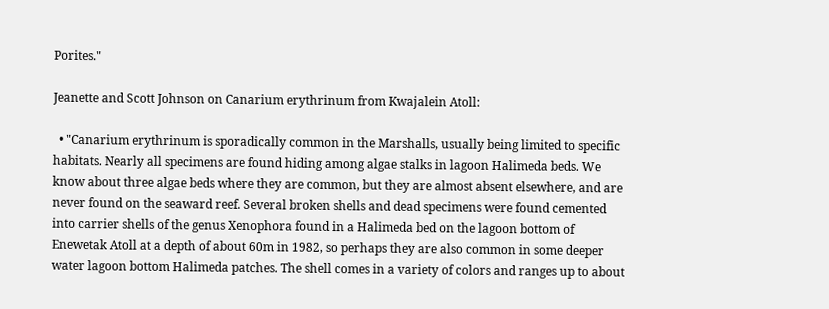Porites."

Jeanette and Scott Johnson on Canarium erythrinum from Kwajalein Atoll:

  • "Canarium erythrinum is sporadically common in the Marshalls, usually being limited to specific habitats. Nearly all specimens are found hiding among algae stalks in lagoon Halimeda beds. We know about three algae beds where they are common, but they are almost absent elsewhere, and are never found on the seaward reef. Several broken shells and dead specimens were found cemented into carrier shells of the genus Xenophora found in a Halimeda bed on the lagoon bottom of Enewetak Atoll at a depth of about 60m in 1982, so perhaps they are also common in some deeper water lagoon bottom Halimeda patches. The shell comes in a variety of colors and ranges up to about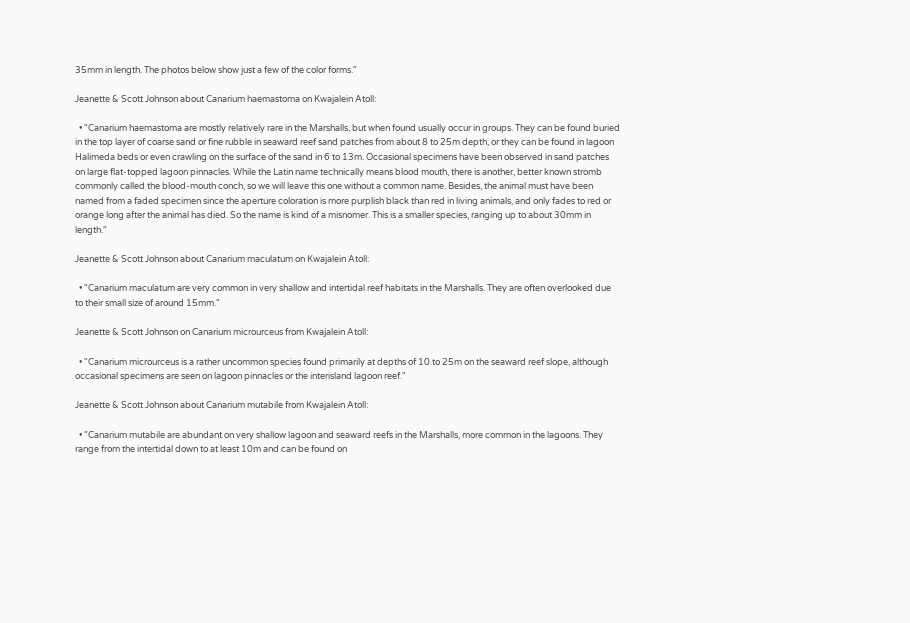35mm in length. The photos below show just a few of the color forms."

Jeanette & Scott Johnson about Canarium haemastoma on Kwajalein Atoll:

  • "Canarium haemastoma are mostly relatively rare in the Marshalls, but when found usually occur in groups. They can be found buried in the top layer of coarse sand or fine rubble in seaward reef sand patches from about 8 to 25m depth, or they can be found in lagoon Halimeda beds or even crawling on the surface of the sand in 6 to 13m. Occasional specimens have been observed in sand patches on large flat-topped lagoon pinnacles. While the Latin name technically means blood mouth, there is another, better known stromb commonly called the blood-mouth conch, so we will leave this one without a common name. Besides, the animal must have been named from a faded specimen since the aperture coloration is more purplish black than red in living animals, and only fades to red or orange long after the animal has died. So the name is kind of a misnomer. This is a smaller species, ranging up to about 30mm in length."

Jeanette & Scott Johnson about Canarium maculatum on Kwajalein Atoll:

  • "Canarium maculatum are very common in very shallow and intertidal reef habitats in the Marshalls. They are often overlooked due to their small size of around 15mm."

Jeanette & Scott Johnson on Canarium microurceus from Kwajalein Atoll:

  • "Canarium microurceus is a rather uncommon species found primarily at depths of 10 to 25m on the seaward reef slope, although occasional specimens are seen on lagoon pinnacles or the interisland lagoon reef."

Jeanette & Scott Johnson about Canarium mutabile from Kwajalein Atoll:

  • "Canarium mutabile are abundant on very shallow lagoon and seaward reefs in the Marshalls, more common in the lagoons. They range from the intertidal down to at least 10m and can be found on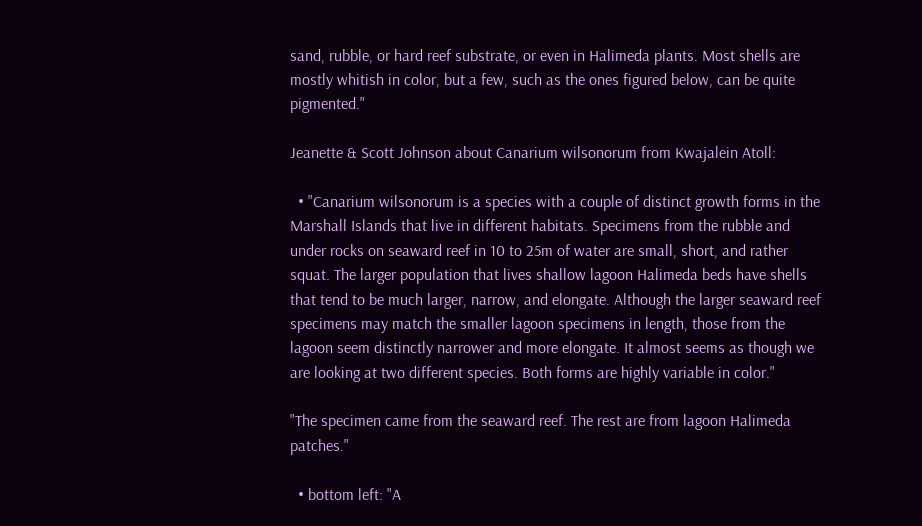sand, rubble, or hard reef substrate, or even in Halimeda plants. Most shells are mostly whitish in color, but a few, such as the ones figured below, can be quite pigmented."

Jeanette & Scott Johnson about Canarium wilsonorum from Kwajalein Atoll:

  • "Canarium wilsonorum is a species with a couple of distinct growth forms in the Marshall Islands that live in different habitats. Specimens from the rubble and under rocks on seaward reef in 10 to 25m of water are small, short, and rather squat. The larger population that lives shallow lagoon Halimeda beds have shells that tend to be much larger, narrow, and elongate. Although the larger seaward reef specimens may match the smaller lagoon specimens in length, those from the lagoon seem distinctly narrower and more elongate. It almost seems as though we are looking at two different species. Both forms are highly variable in color."

"The specimen came from the seaward reef. The rest are from lagoon Halimeda patches."

  • bottom left: "A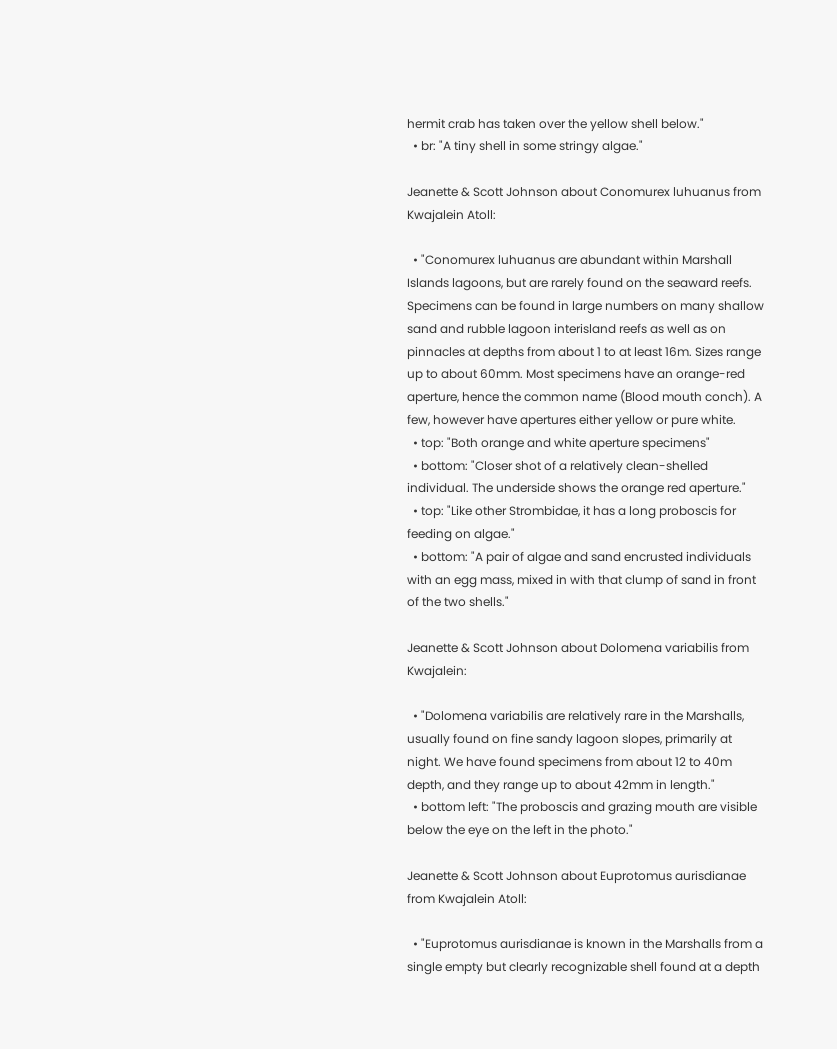hermit crab has taken over the yellow shell below."
  • br: "A tiny shell in some stringy algae."

Jeanette & Scott Johnson about Conomurex luhuanus from Kwajalein Atoll:

  • "Conomurex luhuanus are abundant within Marshall Islands lagoons, but are rarely found on the seaward reefs. Specimens can be found in large numbers on many shallow sand and rubble lagoon interisland reefs as well as on pinnacles at depths from about 1 to at least 16m. Sizes range up to about 60mm. Most specimens have an orange-red aperture, hence the common name (Blood mouth conch). A few, however have apertures either yellow or pure white.
  • top: "Both orange and white aperture specimens"
  • bottom: "Closer shot of a relatively clean-shelled individual. The underside shows the orange red aperture."
  • top: "Like other Strombidae, it has a long proboscis for feeding on algae."
  • bottom: "A pair of algae and sand encrusted individuals with an egg mass, mixed in with that clump of sand in front of the two shells."

Jeanette & Scott Johnson about Dolomena variabilis from Kwajalein:

  • "Dolomena variabilis are relatively rare in the Marshalls, usually found on fine sandy lagoon slopes, primarily at night. We have found specimens from about 12 to 40m depth, and they range up to about 42mm in length."
  • bottom left: "The proboscis and grazing mouth are visible below the eye on the left in the photo."

Jeanette & Scott Johnson about Euprotomus aurisdianae from Kwajalein Atoll:

  • "Euprotomus aurisdianae is known in the Marshalls from a single empty but clearly recognizable shell found at a depth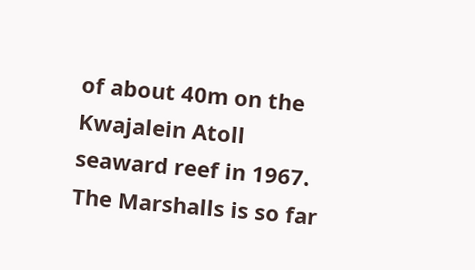of about 40m on the Kwajalein Atoll seaward reef in 1967. The Marshalls is so far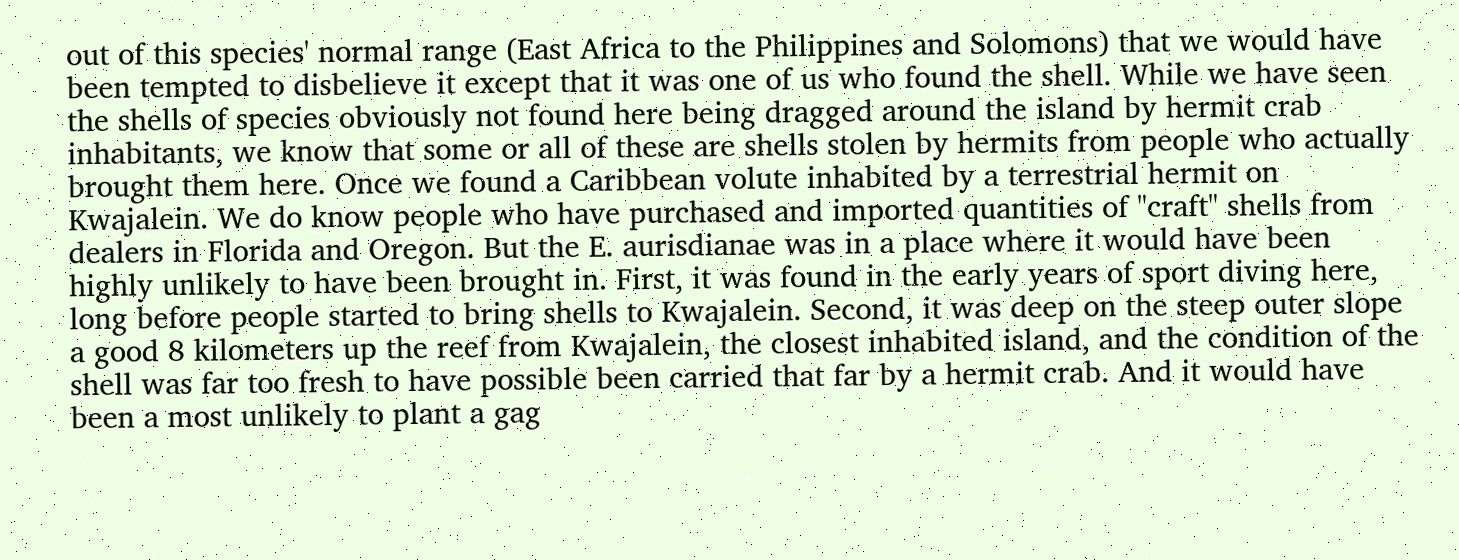out of this species' normal range (East Africa to the Philippines and Solomons) that we would have been tempted to disbelieve it except that it was one of us who found the shell. While we have seen the shells of species obviously not found here being dragged around the island by hermit crab inhabitants, we know that some or all of these are shells stolen by hermits from people who actually brought them here. Once we found a Caribbean volute inhabited by a terrestrial hermit on Kwajalein. We do know people who have purchased and imported quantities of "craft" shells from dealers in Florida and Oregon. But the E. aurisdianae was in a place where it would have been highly unlikely to have been brought in. First, it was found in the early years of sport diving here, long before people started to bring shells to Kwajalein. Second, it was deep on the steep outer slope a good 8 kilometers up the reef from Kwajalein, the closest inhabited island, and the condition of the shell was far too fresh to have possible been carried that far by a hermit crab. And it would have been a most unlikely to plant a gag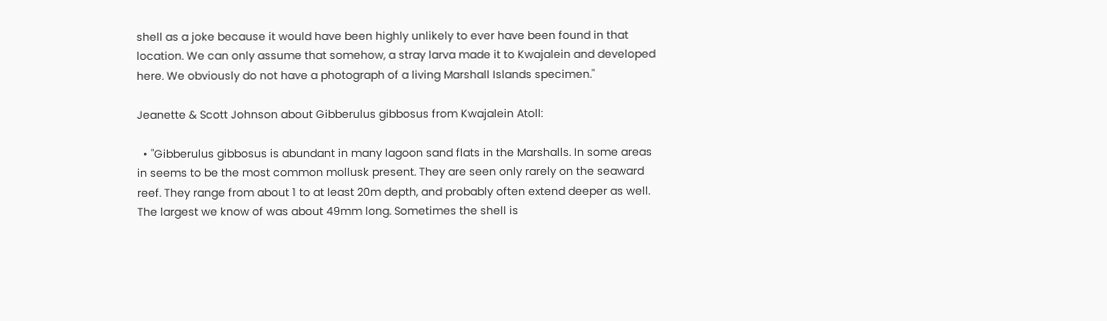shell as a joke because it would have been highly unlikely to ever have been found in that location. We can only assume that somehow, a stray larva made it to Kwajalein and developed here. We obviously do not have a photograph of a living Marshall Islands specimen."

Jeanette & Scott Johnson about Gibberulus gibbosus from Kwajalein Atoll:

  • "Gibberulus gibbosus is abundant in many lagoon sand flats in the Marshalls. In some areas in seems to be the most common mollusk present. They are seen only rarely on the seaward reef. They range from about 1 to at least 20m depth, and probably often extend deeper as well. The largest we know of was about 49mm long. Sometimes the shell is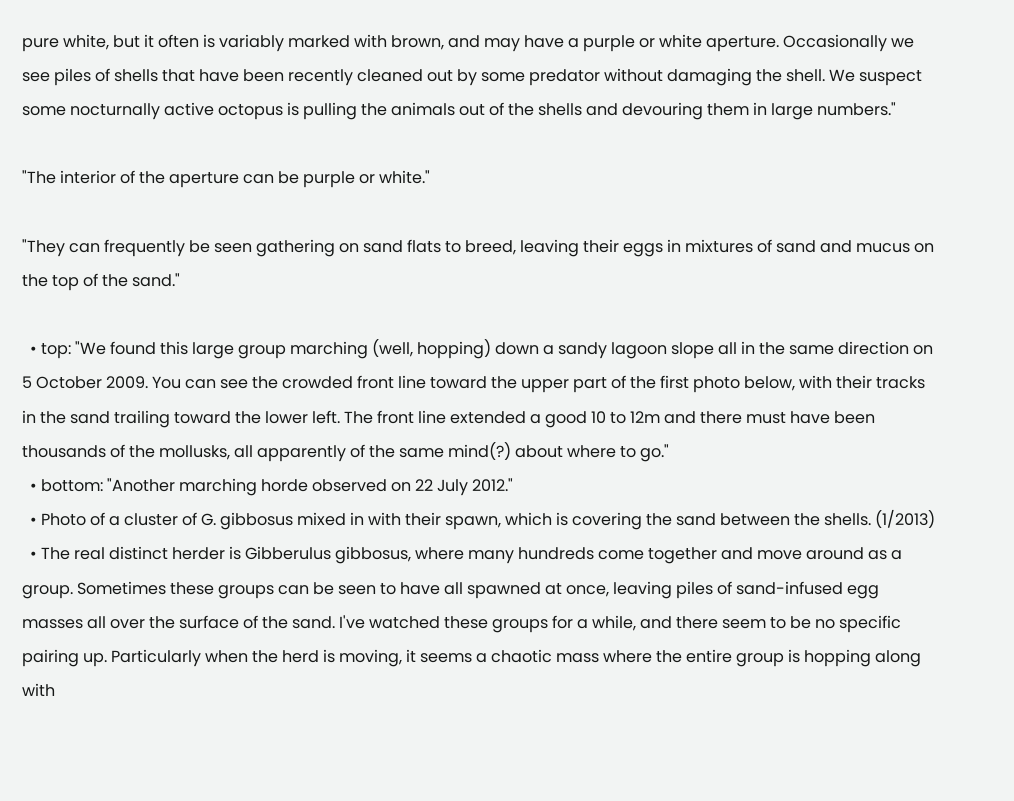pure white, but it often is variably marked with brown, and may have a purple or white aperture. Occasionally we see piles of shells that have been recently cleaned out by some predator without damaging the shell. We suspect some nocturnally active octopus is pulling the animals out of the shells and devouring them in large numbers."

"The interior of the aperture can be purple or white."

"They can frequently be seen gathering on sand flats to breed, leaving their eggs in mixtures of sand and mucus on the top of the sand."

  • top: "We found this large group marching (well, hopping) down a sandy lagoon slope all in the same direction on 5 October 2009. You can see the crowded front line toward the upper part of the first photo below, with their tracks in the sand trailing toward the lower left. The front line extended a good 10 to 12m and there must have been thousands of the mollusks, all apparently of the same mind(?) about where to go."
  • bottom: "Another marching horde observed on 22 July 2012."
  • Photo of a cluster of G. gibbosus mixed in with their spawn, which is covering the sand between the shells. (1/2013)
  • The real distinct herder is Gibberulus gibbosus, where many hundreds come together and move around as a group. Sometimes these groups can be seen to have all spawned at once, leaving piles of sand-infused egg masses all over the surface of the sand. I've watched these groups for a while, and there seem to be no specific pairing up. Particularly when the herd is moving, it seems a chaotic mass where the entire group is hopping along with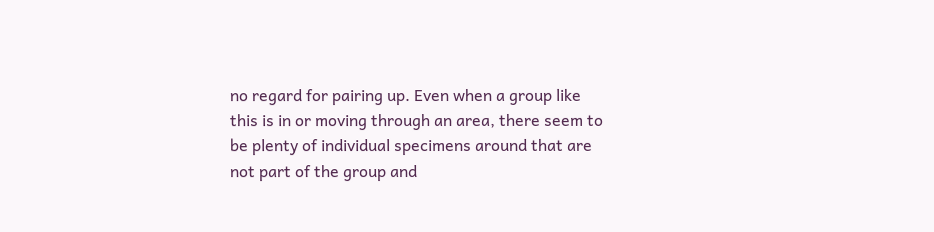no regard for pairing up. Even when a group like this is in or moving through an area, there seem to be plenty of individual specimens around that are not part of the group and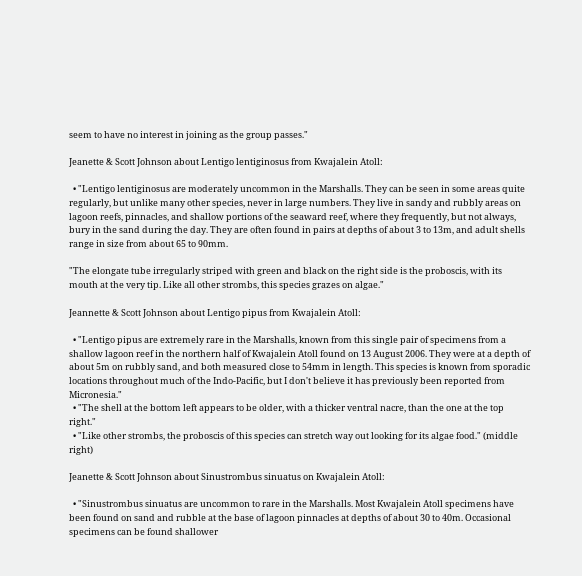seem to have no interest in joining as the group passes."

Jeanette & Scott Johnson about Lentigo lentiginosus from Kwajalein Atoll:

  • "Lentigo lentiginosus are moderately uncommon in the Marshalls. They can be seen in some areas quite regularly, but unlike many other species, never in large numbers. They live in sandy and rubbly areas on lagoon reefs, pinnacles, and shallow portions of the seaward reef, where they frequently, but not always, bury in the sand during the day. They are often found in pairs at depths of about 3 to 13m, and adult shells range in size from about 65 to 90mm.

"The elongate tube irregularly striped with green and black on the right side is the proboscis, with its mouth at the very tip. Like all other strombs, this species grazes on algae."

Jeannette & Scott Johnson about Lentigo pipus from Kwajalein Atoll:

  • "Lentigo pipus are extremely rare in the Marshalls, known from this single pair of specimens from a shallow lagoon reef in the northern half of Kwajalein Atoll found on 13 August 2006. They were at a depth of about 5m on rubbly sand, and both measured close to 54mm in length. This species is known from sporadic locations throughout much of the Indo-Pacific, but I don't believe it has previously been reported from Micronesia."
  • "The shell at the bottom left appears to be older, with a thicker ventral nacre, than the one at the top right."
  • "Like other strombs, the proboscis of this species can stretch way out looking for its algae food." (middle right)

Jeanette & Scott Johnson about Sinustrombus sinuatus on Kwajalein Atoll:

  • "Sinustrombus sinuatus are uncommon to rare in the Marshalls. Most Kwajalein Atoll specimens have been found on sand and rubble at the base of lagoon pinnacles at depths of about 30 to 40m. Occasional specimens can be found shallower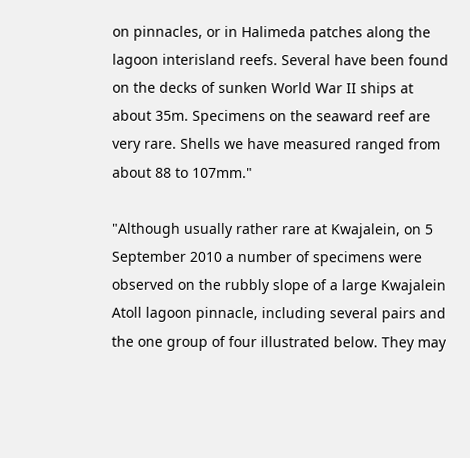on pinnacles, or in Halimeda patches along the lagoon interisland reefs. Several have been found on the decks of sunken World War II ships at about 35m. Specimens on the seaward reef are very rare. Shells we have measured ranged from about 88 to 107mm."

"Although usually rather rare at Kwajalein, on 5 September 2010 a number of specimens were observed on the rubbly slope of a large Kwajalein Atoll lagoon pinnacle, including several pairs and the one group of four illustrated below. They may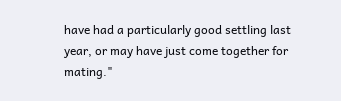have had a particularly good settling last year, or may have just come together for mating."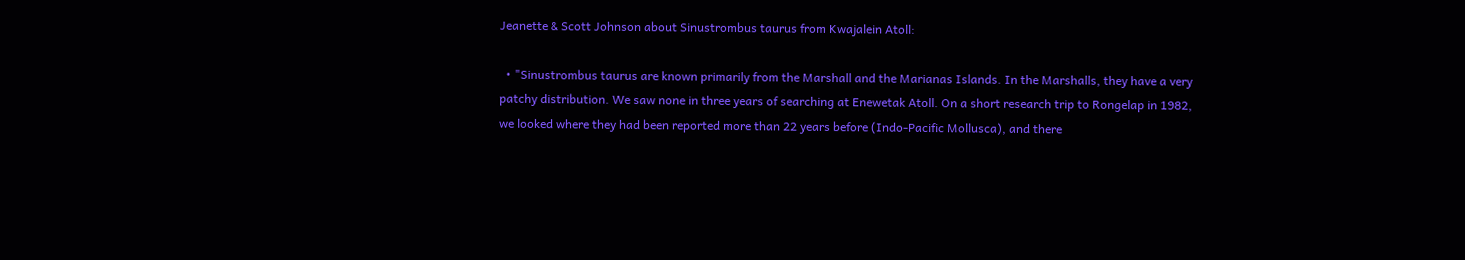Jeanette & Scott Johnson about Sinustrombus taurus from Kwajalein Atoll:

  • "Sinustrombus taurus are known primarily from the Marshall and the Marianas Islands. In the Marshalls, they have a very patchy distribution. We saw none in three years of searching at Enewetak Atoll. On a short research trip to Rongelap in 1982, we looked where they had been reported more than 22 years before (Indo-Pacific Mollusca), and there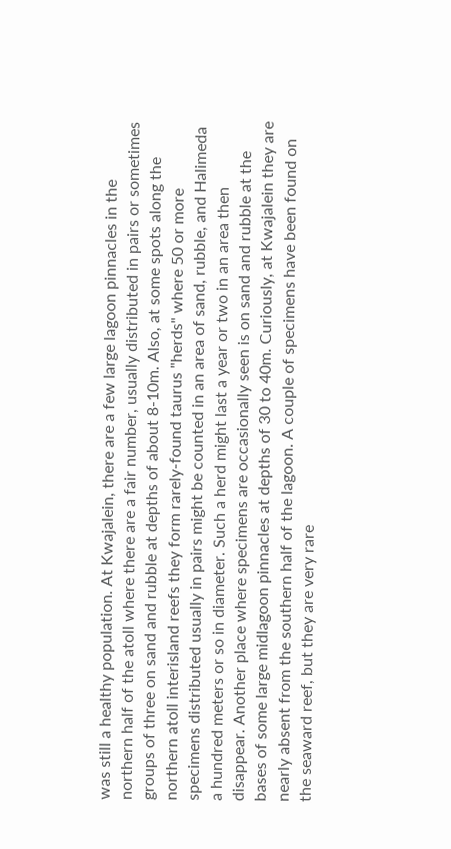was still a healthy population. At Kwajalein, there are a few large lagoon pinnacles in the northern half of the atoll where there are a fair number, usually distributed in pairs or sometimes groups of three on sand and rubble at depths of about 8-10m. Also, at some spots along the northern atoll interisland reefs they form rarely-found taurus "herds" where 50 or more specimens distributed usually in pairs might be counted in an area of sand, rubble, and Halimeda a hundred meters or so in diameter. Such a herd might last a year or two in an area then disappear. Another place where specimens are occasionally seen is on sand and rubble at the bases of some large midlagoon pinnacles at depths of 30 to 40m. Curiously, at Kwajalein they are nearly absent from the southern half of the lagoon. A couple of specimens have been found on the seaward reef, but they are very rare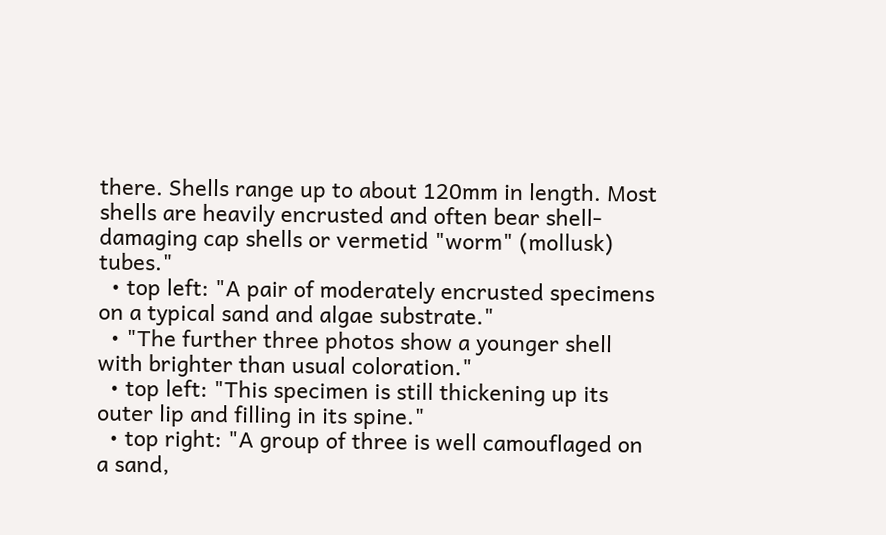there. Shells range up to about 120mm in length. Most shells are heavily encrusted and often bear shell-damaging cap shells or vermetid "worm" (mollusk) tubes."
  • top left: "A pair of moderately encrusted specimens on a typical sand and algae substrate."
  • "The further three photos show a younger shell with brighter than usual coloration."
  • top left: "This specimen is still thickening up its outer lip and filling in its spine."
  • top right: "A group of three is well camouflaged on a sand,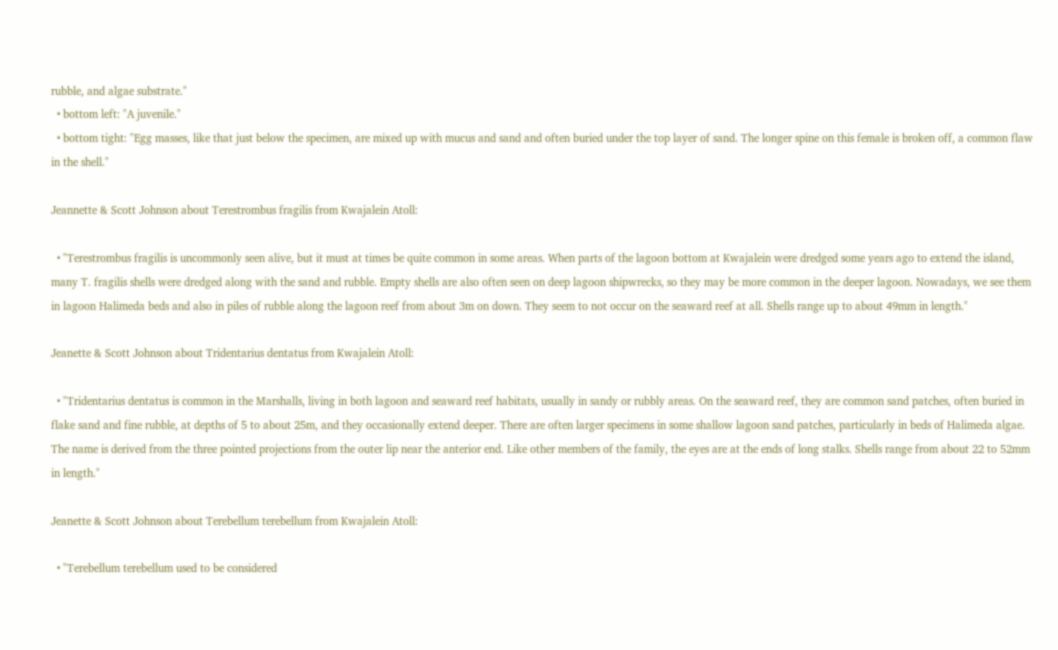rubble, and algae substrate."
  • bottom left: "A juvenile."
  • bottom tight: "Egg masses, like that just below the specimen, are mixed up with mucus and sand and often buried under the top layer of sand. The longer spine on this female is broken off, a common flaw in the shell."

Jeannette & Scott Johnson about Terestrombus fragilis from Kwajalein Atoll:

  • "Terestrombus fragilis is uncommonly seen alive, but it must at times be quite common in some areas. When parts of the lagoon bottom at Kwajalein were dredged some years ago to extend the island, many T. fragilis shells were dredged along with the sand and rubble. Empty shells are also often seen on deep lagoon shipwrecks, so they may be more common in the deeper lagoon. Nowadays, we see them in lagoon Halimeda beds and also in piles of rubble along the lagoon reef from about 3m on down. They seem to not occur on the seaward reef at all. Shells range up to about 49mm in length."

Jeanette & Scott Johnson about Tridentarius dentatus from Kwajalein Atoll:

  • "Tridentarius dentatus is common in the Marshalls, living in both lagoon and seaward reef habitats, usually in sandy or rubbly areas. On the seaward reef, they are common sand patches, often buried in flake sand and fine rubble, at depths of 5 to about 25m, and they occasionally extend deeper. There are often larger specimens in some shallow lagoon sand patches, particularly in beds of Halimeda algae. The name is derived from the three pointed projections from the outer lip near the anterior end. Like other members of the family, the eyes are at the ends of long stalks. Shells range from about 22 to 52mm in length."

Jeanette & Scott Johnson about Terebellum terebellum from Kwajalein Atoll:

  • "Terebellum terebellum used to be considered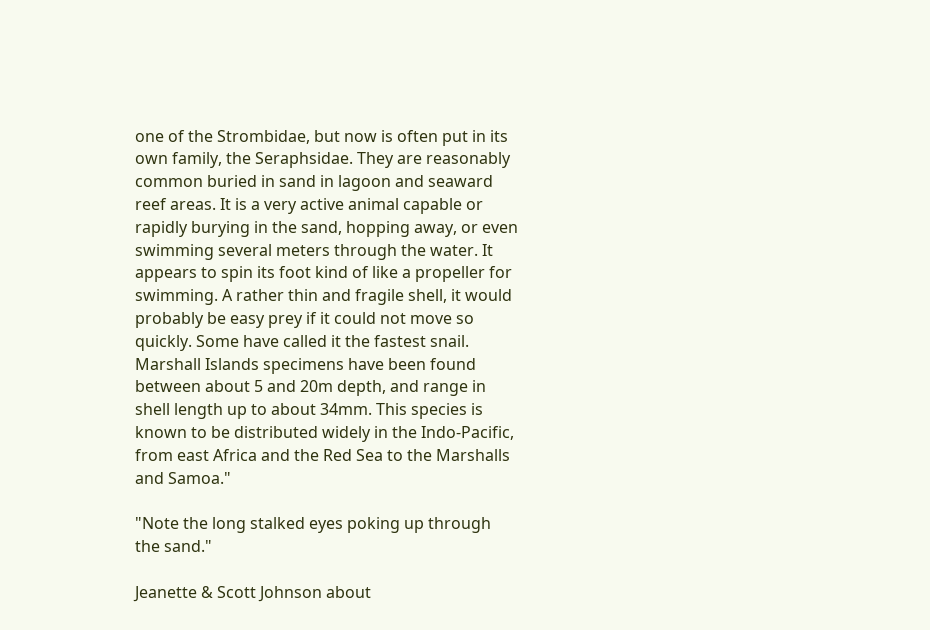one of the Strombidae, but now is often put in its own family, the Seraphsidae. They are reasonably common buried in sand in lagoon and seaward reef areas. It is a very active animal capable or rapidly burying in the sand, hopping away, or even swimming several meters through the water. It appears to spin its foot kind of like a propeller for swimming. A rather thin and fragile shell, it would probably be easy prey if it could not move so quickly. Some have called it the fastest snail. Marshall Islands specimens have been found between about 5 and 20m depth, and range in shell length up to about 34mm. This species is known to be distributed widely in the Indo-Pacific, from east Africa and the Red Sea to the Marshalls and Samoa."

"Note the long stalked eyes poking up through the sand."

Jeanette & Scott Johnson about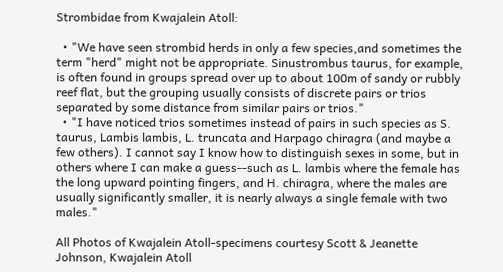Strombidae from Kwajalein Atoll:

  • "We have seen strombid herds in only a few species,and sometimes the term "herd" might not be appropriate. Sinustrombus taurus, for example, is often found in groups spread over up to about 100m of sandy or rubbly reef flat, but the grouping usually consists of discrete pairs or trios separated by some distance from similar pairs or trios."
  • "I have noticed trios sometimes instead of pairs in such species as S. taurus, Lambis lambis, L. truncata and Harpago chiragra (and maybe a few others). I cannot say I know how to distinguish sexes in some, but in others where I can make a guess--such as L. lambis where the female has the long upward pointing fingers, and H. chiragra, where the males are usually significantly smaller, it is nearly always a single female with two males."

All Photos of Kwajalein Atoll-specimens courtesy Scott & Jeanette Johnson, Kwajalein Atoll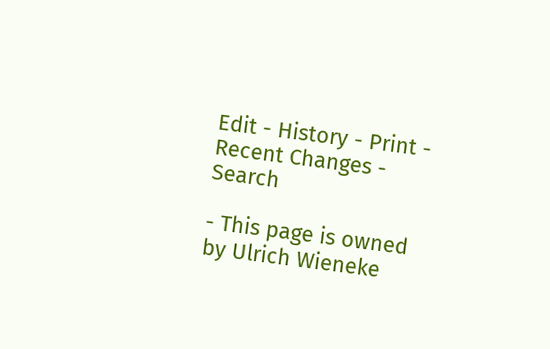Edit - History - Print - Recent Changes - Search

- This page is owned by Ulrich Wieneke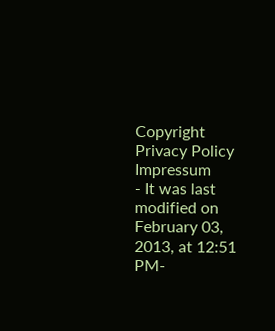Copyright Privacy Policy Impressum
- It was last modified on February 03, 2013, at 12:51 PM-